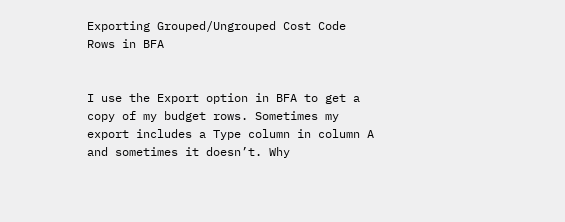Exporting Grouped/Ungrouped Cost Code Rows in BFA


I use the Export option in BFA to get a copy of my budget rows. Sometimes my export includes a Type column in column A and sometimes it doesn’t. Why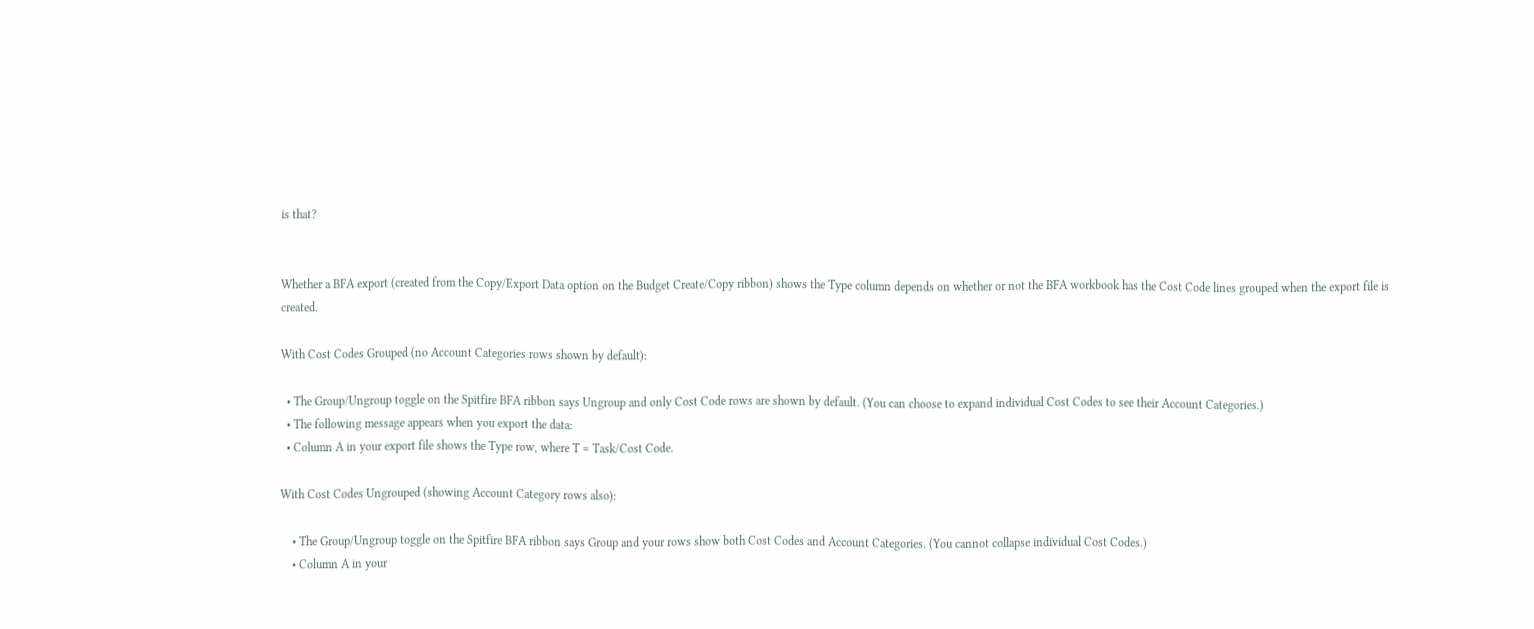is that?


Whether a BFA export (created from the Copy/Export Data option on the Budget Create/Copy ribbon) shows the Type column depends on whether or not the BFA workbook has the Cost Code lines grouped when the export file is created.

With Cost Codes Grouped (no Account Categories rows shown by default):

  • The Group/Ungroup toggle on the Spitfire BFA ribbon says Ungroup and only Cost Code rows are shown by default. (You can choose to expand individual Cost Codes to see their Account Categories.)
  • The following message appears when you export the data:
  • Column A in your export file shows the Type row, where T = Task/Cost Code.

With Cost Codes Ungrouped (showing Account Category rows also):

    • The Group/Ungroup toggle on the Spitfire BFA ribbon says Group and your rows show both Cost Codes and Account Categories. (You cannot collapse individual Cost Codes.)
    • Column A in your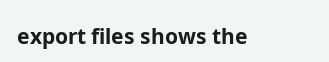export files shows the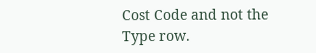Cost Code and not the Type row.